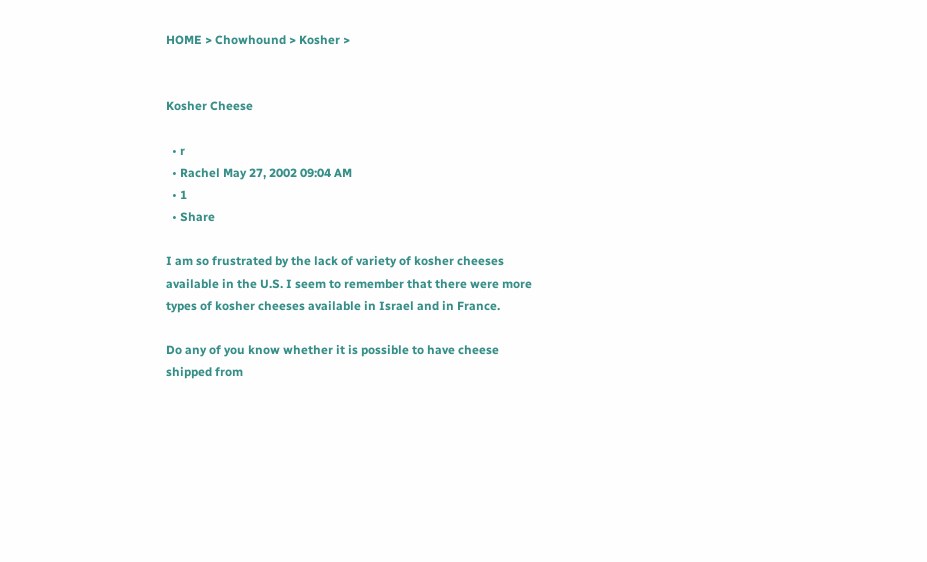HOME > Chowhound > Kosher >


Kosher Cheese

  • r
  • Rachel May 27, 2002 09:04 AM
  • 1
  • Share

I am so frustrated by the lack of variety of kosher cheeses available in the U.S. I seem to remember that there were more types of kosher cheeses available in Israel and in France.

Do any of you know whether it is possible to have cheese shipped from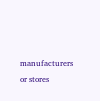manufacturers or stores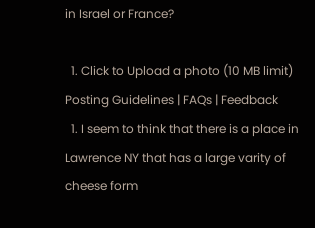in Israel or France?

  1. Click to Upload a photo (10 MB limit)
Posting Guidelines | FAQs | Feedback
  1. I seem to think that there is a place in Lawrence NY that has a large varity of cheese form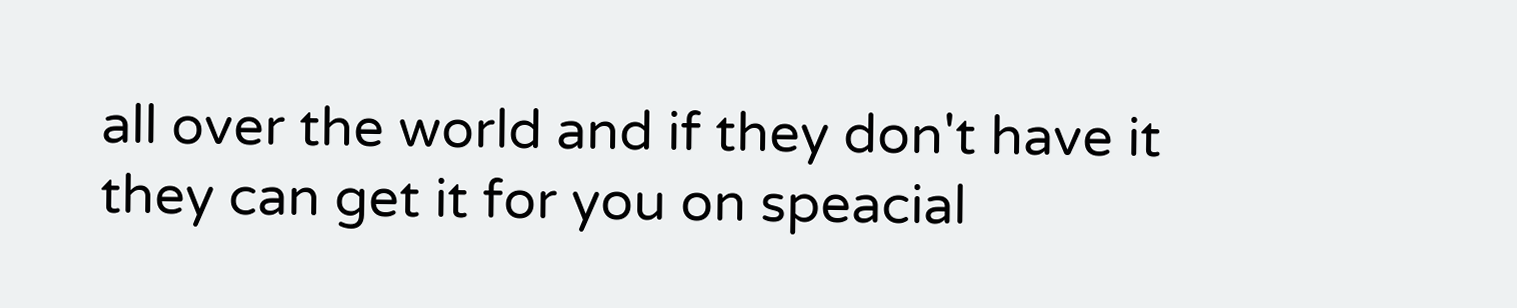all over the world and if they don't have it they can get it for you on speacial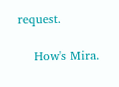request.

    How's Mira.